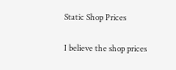Static Shop Prices

I believe the shop prices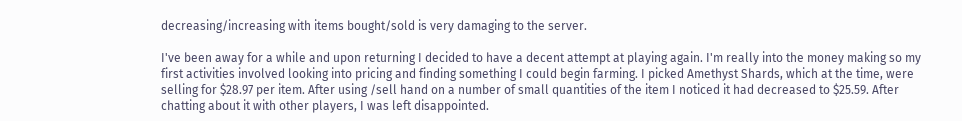decreasing/increasing with items bought/sold is very damaging to the server.

I've been away for a while and upon returning I decided to have a decent attempt at playing again. I'm really into the money making so my first activities involved looking into pricing and finding something I could begin farming. I picked Amethyst Shards, which at the time, were selling for $28.97 per item. After using /sell hand on a number of small quantities of the item I noticed it had decreased to $25.59. After chatting about it with other players, I was left disappointed.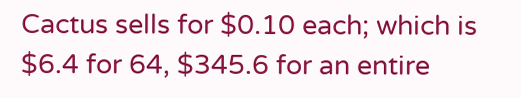Cactus sells for $0.10 each; which is $6.4 for 64, $345.6 for an entire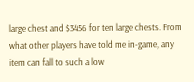large chest and $3456 for ten large chests. From what other players have told me in-game, any item can fall to such a low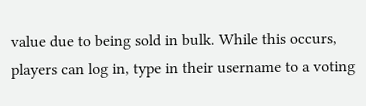value due to being sold in bulk. While this occurs, players can log in, type in their username to a voting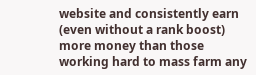website and consistently earn (even without a rank boost) more money than those working hard to mass farm any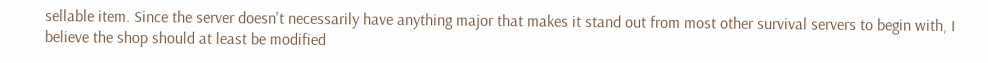sellable item. Since the server doesn't necessarily have anything major that makes it stand out from most other survival servers to begin with, I believe the shop should at least be modified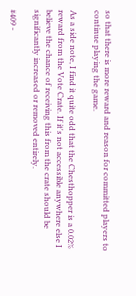so that there is more reward and reason for committed players to continue playing the game.

As a side note, I find it quite odd that the Chesthopper is a 0.02% reward from the Vote Crate. If it's not accessible anywhere else I believe the chance of receiving this from the crate should be significantly increased or removed entirely.

#409 -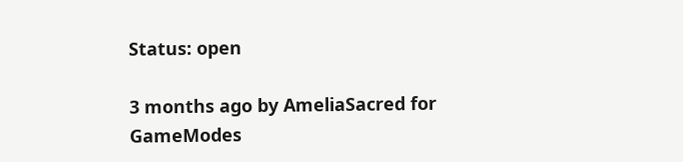Status: open

3 months ago by AmeliaSacred for GameModes